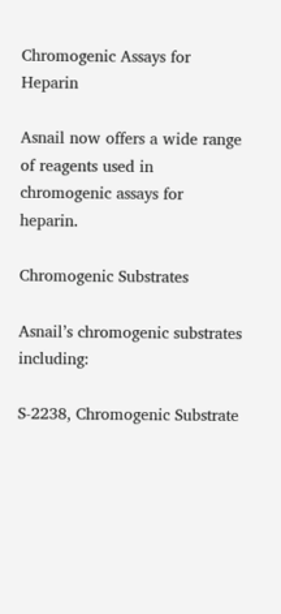Chromogenic Assays for Heparin

Asnail now offers a wide range of reagents used in chromogenic assays for heparin.

Chromogenic Substrates

Asnail’s chromogenic substrates including:

S-2238, Chromogenic Substrate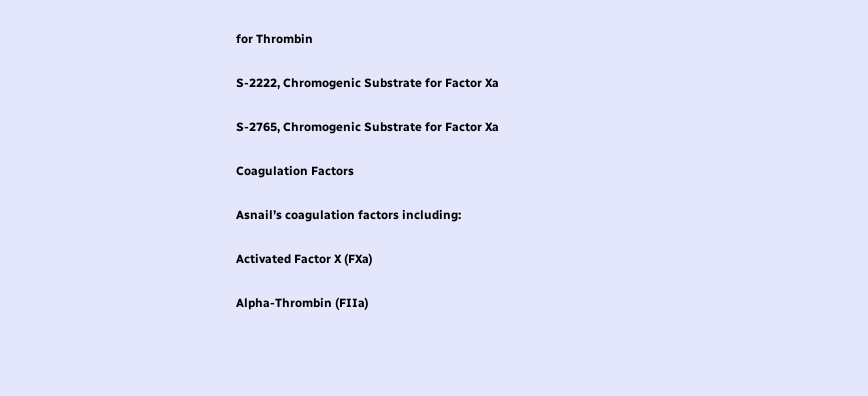for Thrombin

S-2222, Chromogenic Substrate for Factor Xa

S-2765, Chromogenic Substrate for Factor Xa

Coagulation Factors

Asnail’s coagulation factors including:

Activated Factor X (FXa)

Alpha-Thrombin (FIIa)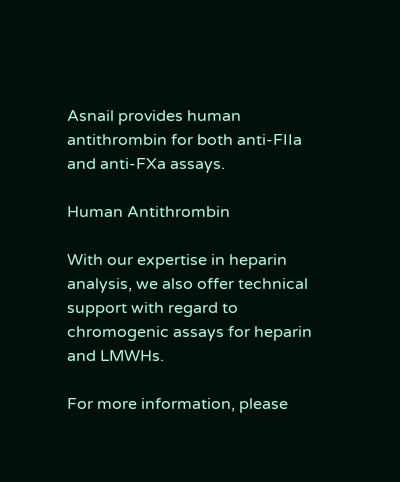Asnail provides human antithrombin for both anti-FIIa and anti-FXa assays.

Human Antithrombin

With our expertise in heparin analysis, we also offer technical support with regard to chromogenic assays for heparin and LMWHs.

For more information, please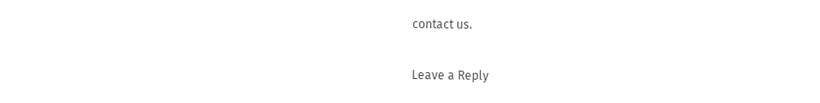contact us.

Leave a Reply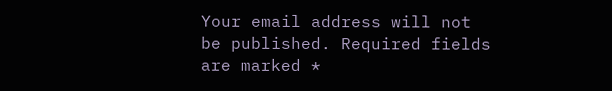Your email address will not be published. Required fields are marked *